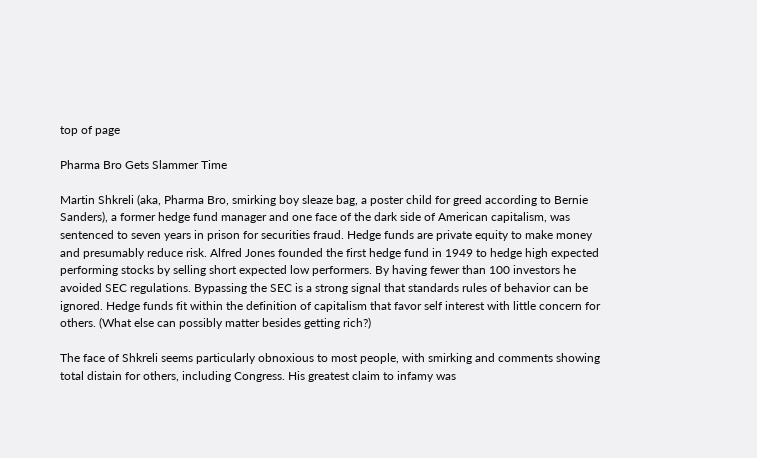top of page

Pharma Bro Gets Slammer Time

Martin Shkreli (aka, Pharma Bro, smirking boy sleaze bag, a poster child for greed according to Bernie Sanders), a former hedge fund manager and one face of the dark side of American capitalism, was sentenced to seven years in prison for securities fraud. Hedge funds are private equity to make money and presumably reduce risk. Alfred Jones founded the first hedge fund in 1949 to hedge high expected performing stocks by selling short expected low performers. By having fewer than 100 investors he avoided SEC regulations. Bypassing the SEC is a strong signal that standards rules of behavior can be ignored. Hedge funds fit within the definition of capitalism that favor self interest with little concern for others. (What else can possibly matter besides getting rich?)

The face of Shkreli seems particularly obnoxious to most people, with smirking and comments showing total distain for others, including Congress. His greatest claim to infamy was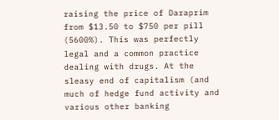raising the price of Daraprim from $13.50 to $750 per pill (5600%). This was perfectly legal and a common practice dealing with drugs. At the sleasy end of capitalism (and much of hedge fund activity and various other banking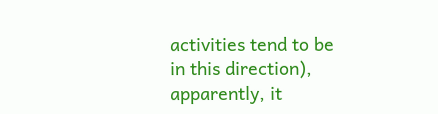activities tend to be in this direction), apparently, it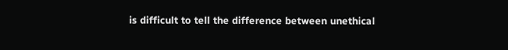is difficult to tell the difference between unethical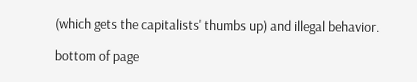(which gets the capitalists' thumbs up) and illegal behavior.

bottom of page